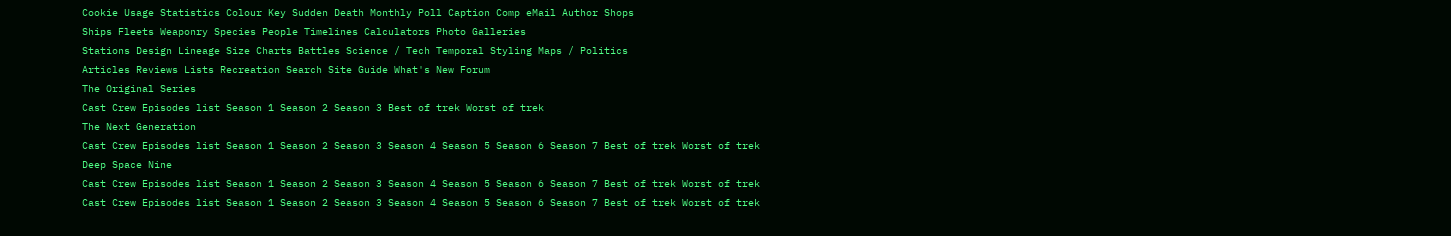Cookie Usage Statistics Colour Key Sudden Death Monthly Poll Caption Comp eMail Author Shops
Ships Fleets Weaponry Species People Timelines Calculators Photo Galleries
Stations Design Lineage Size Charts Battles Science / Tech Temporal Styling Maps / Politics
Articles Reviews Lists Recreation Search Site Guide What's New Forum
The Original Series
Cast Crew Episodes list Season 1 Season 2 Season 3 Best of trek Worst of trek
The Next Generation
Cast Crew Episodes list Season 1 Season 2 Season 3 Season 4 Season 5 Season 6 Season 7 Best of trek Worst of trek
Deep Space Nine
Cast Crew Episodes list Season 1 Season 2 Season 3 Season 4 Season 5 Season 6 Season 7 Best of trek Worst of trek
Cast Crew Episodes list Season 1 Season 2 Season 3 Season 4 Season 5 Season 6 Season 7 Best of trek Worst of trek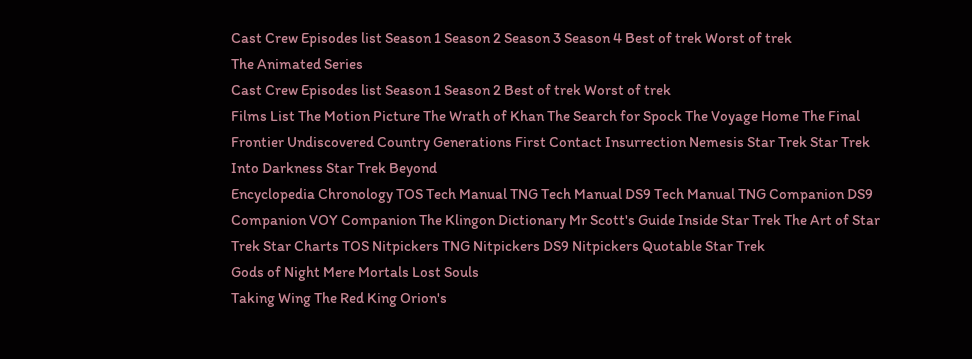Cast Crew Episodes list Season 1 Season 2 Season 3 Season 4 Best of trek Worst of trek
The Animated Series
Cast Crew Episodes list Season 1 Season 2 Best of trek Worst of trek
Films List The Motion Picture The Wrath of Khan The Search for Spock The Voyage Home The Final Frontier Undiscovered Country Generations First Contact Insurrection Nemesis Star Trek Star Trek Into Darkness Star Trek Beyond
Encyclopedia Chronology TOS Tech Manual TNG Tech Manual DS9 Tech Manual TNG Companion DS9 Companion VOY Companion The Klingon Dictionary Mr Scott's Guide Inside Star Trek The Art of Star Trek Star Charts TOS Nitpickers TNG Nitpickers DS9 Nitpickers Quotable Star Trek
Gods of Night Mere Mortals Lost Souls
Taking Wing The Red King Orion's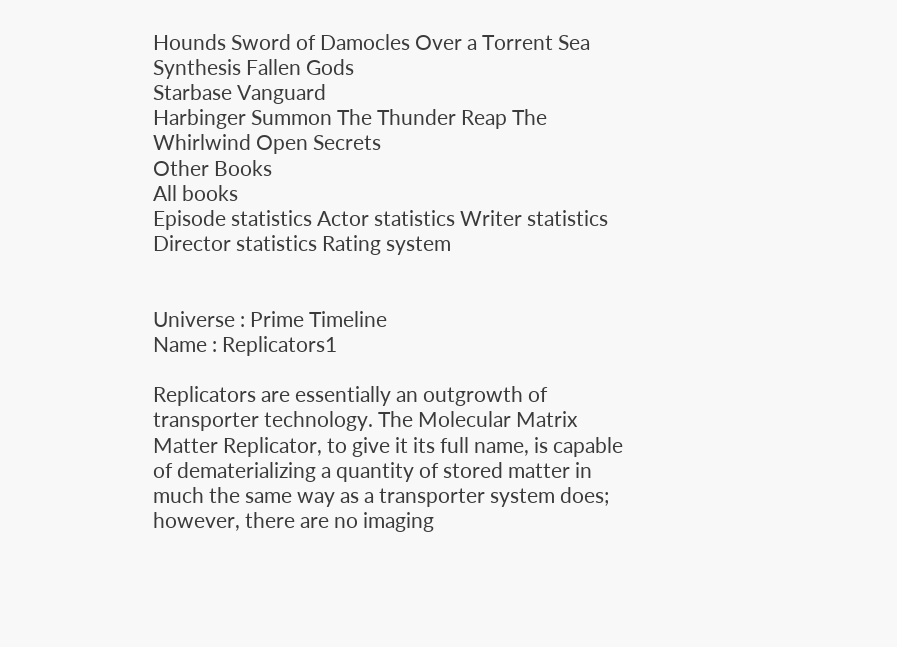Hounds Sword of Damocles Over a Torrent Sea Synthesis Fallen Gods
Starbase Vanguard
Harbinger Summon The Thunder Reap The Whirlwind Open Secrets
Other Books
All books
Episode statistics Actor statistics Writer statistics Director statistics Rating system


Universe : Prime Timeline
Name : Replicators1

Replicators are essentially an outgrowth of transporter technology. The Molecular Matrix Matter Replicator, to give it its full name, is capable of dematerializing a quantity of stored matter in much the same way as a transporter system does; however, there are no imaging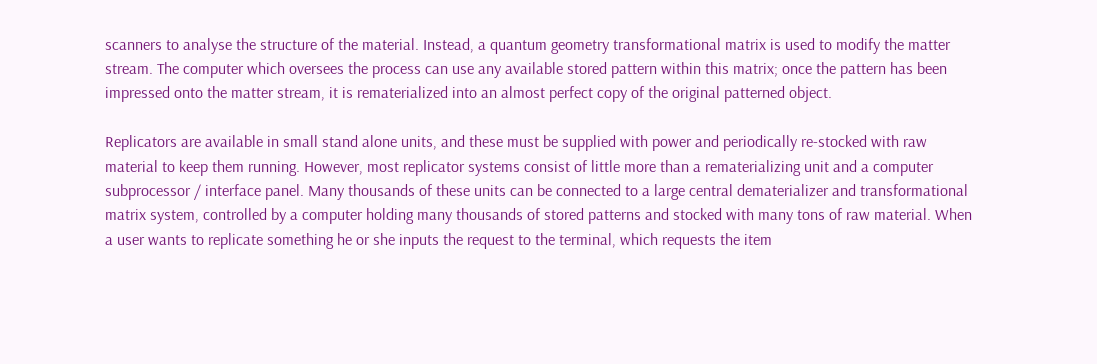scanners to analyse the structure of the material. Instead, a quantum geometry transformational matrix is used to modify the matter stream. The computer which oversees the process can use any available stored pattern within this matrix; once the pattern has been impressed onto the matter stream, it is rematerialized into an almost perfect copy of the original patterned object.

Replicators are available in small stand alone units, and these must be supplied with power and periodically re-stocked with raw material to keep them running. However, most replicator systems consist of little more than a rematerializing unit and a computer subprocessor / interface panel. Many thousands of these units can be connected to a large central dematerializer and transformational matrix system, controlled by a computer holding many thousands of stored patterns and stocked with many tons of raw material. When a user wants to replicate something he or she inputs the request to the terminal, which requests the item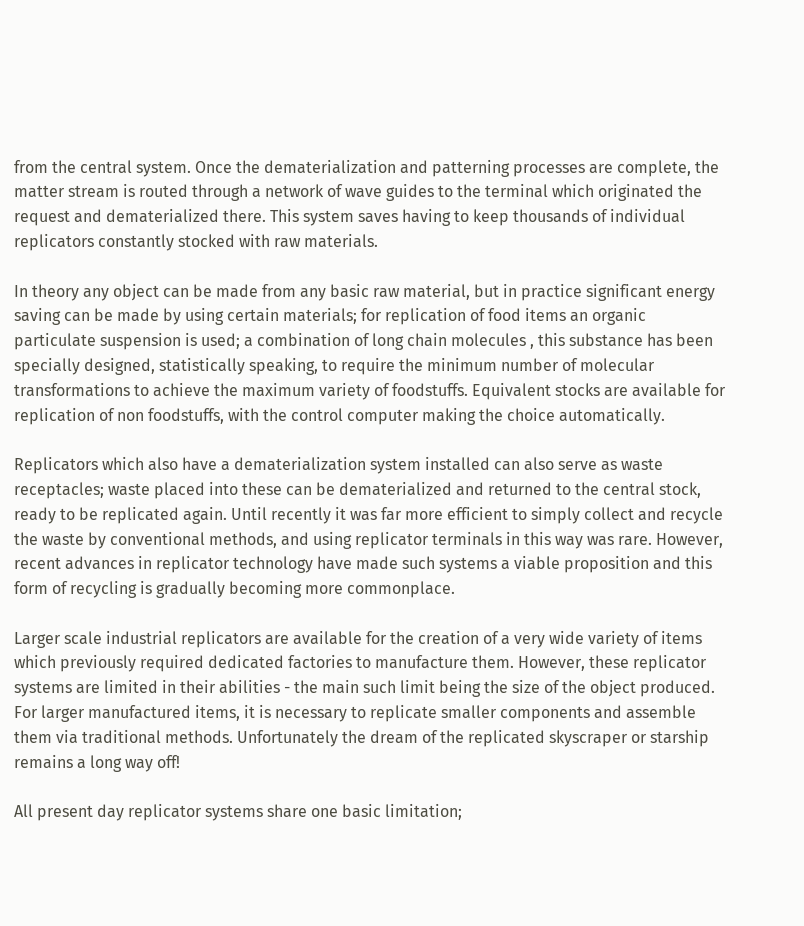from the central system. Once the dematerialization and patterning processes are complete, the matter stream is routed through a network of wave guides to the terminal which originated the request and dematerialized there. This system saves having to keep thousands of individual replicators constantly stocked with raw materials.

In theory any object can be made from any basic raw material, but in practice significant energy saving can be made by using certain materials; for replication of food items an organic particulate suspension is used; a combination of long chain molecules , this substance has been specially designed, statistically speaking, to require the minimum number of molecular transformations to achieve the maximum variety of foodstuffs. Equivalent stocks are available for replication of non foodstuffs, with the control computer making the choice automatically.

Replicators which also have a dematerialization system installed can also serve as waste receptacles; waste placed into these can be dematerialized and returned to the central stock, ready to be replicated again. Until recently it was far more efficient to simply collect and recycle the waste by conventional methods, and using replicator terminals in this way was rare. However, recent advances in replicator technology have made such systems a viable proposition and this form of recycling is gradually becoming more commonplace.

Larger scale industrial replicators are available for the creation of a very wide variety of items which previously required dedicated factories to manufacture them. However, these replicator systems are limited in their abilities - the main such limit being the size of the object produced. For larger manufactured items, it is necessary to replicate smaller components and assemble them via traditional methods. Unfortunately the dream of the replicated skyscraper or starship remains a long way off!

All present day replicator systems share one basic limitation;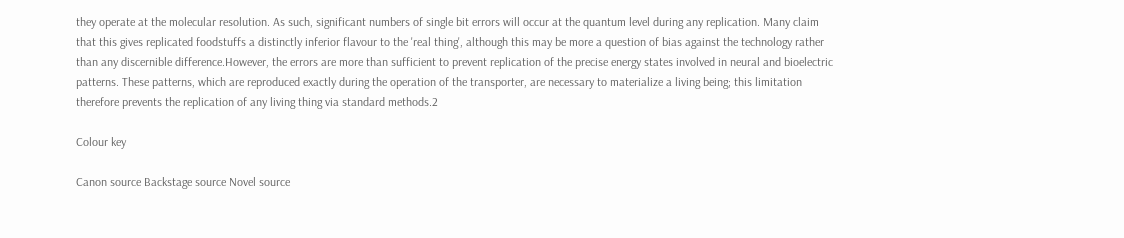they operate at the molecular resolution. As such, significant numbers of single bit errors will occur at the quantum level during any replication. Many claim that this gives replicated foodstuffs a distinctly inferior flavour to the 'real thing', although this may be more a question of bias against the technology rather than any discernible difference.However, the errors are more than sufficient to prevent replication of the precise energy states involved in neural and bioelectric patterns. These patterns, which are reproduced exactly during the operation of the transporter, are necessary to materialize a living being; this limitation therefore prevents the replication of any living thing via standard methods.2

Colour key

Canon source Backstage source Novel source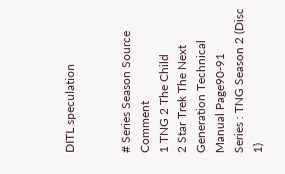DITL speculation


# Series Season Source Comment
1 TNG 2 The Child
2 Star Trek The Next Generation Technical Manual Page90-91
Series : TNG Season 2 (Disc 1)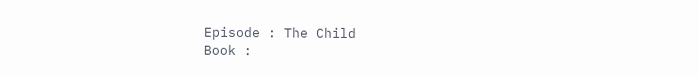Episode : The Child
Book :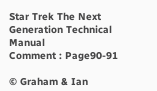Star Trek The Next Generation Technical Manual
Comment : Page90-91

© Graham & Ian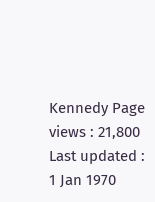Kennedy Page views : 21,800 Last updated : 1 Jan 1970